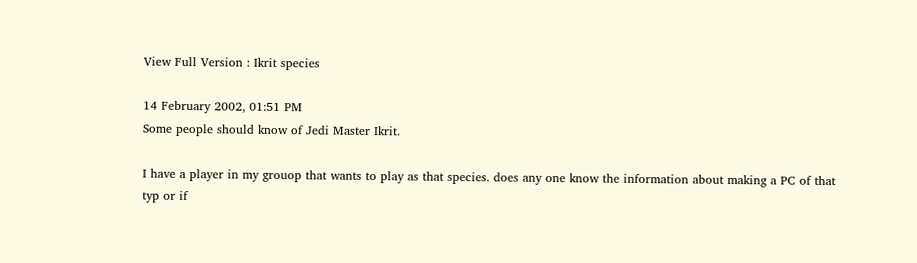View Full Version : Ikrit species

14 February 2002, 01:51 PM
Some people should know of Jedi Master Ikrit.

I have a player in my grouop that wants to play as that species. does any one know the information about making a PC of that typ or if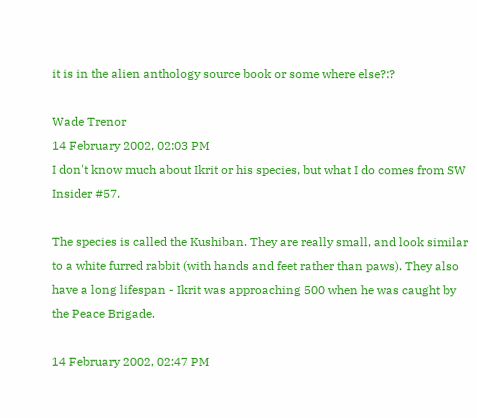it is in the alien anthology source book or some where else?:?

Wade Trenor
14 February 2002, 02:03 PM
I don't know much about Ikrit or his species, but what I do comes from SW Insider #57.

The species is called the Kushiban. They are really small, and look similar to a white furred rabbit (with hands and feet rather than paws). They also have a long lifespan - Ikrit was approaching 500 when he was caught by the Peace Brigade.

14 February 2002, 02:47 PM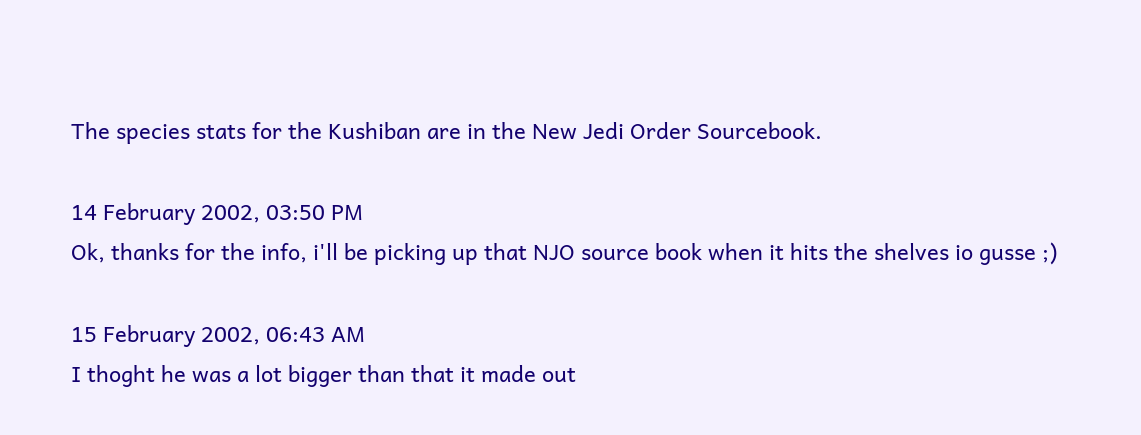The species stats for the Kushiban are in the New Jedi Order Sourcebook.

14 February 2002, 03:50 PM
Ok, thanks for the info, i'll be picking up that NJO source book when it hits the shelves io gusse ;)

15 February 2002, 06:43 AM
I thoght he was a lot bigger than that it made out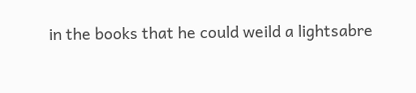in the books that he could weild a lightsabre